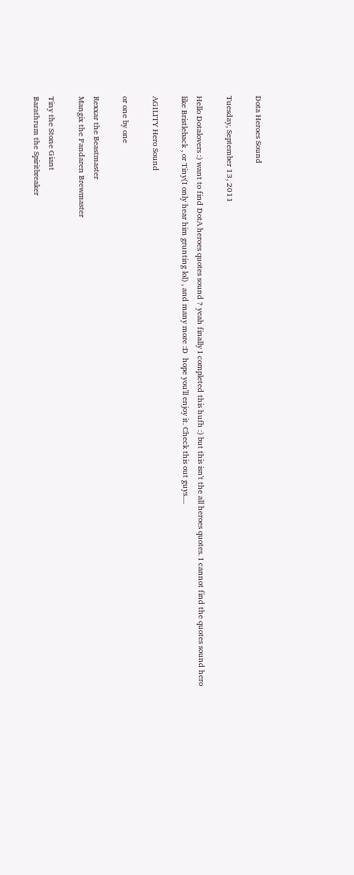Dota Heroes Sound

Tuesday, September 13, 2011

Hello Dotalovers :) want to find DotA heroes quotes sound ? yeah finally I completed this hufh :) but this isn't the all heroes quotes. I cannot find the quotes sound hero like Bristleback , or Tiny(I only hear him grunting lol) , and many more :D  hope you'll enjoy it. Check this out guys....

AGILITY Hero Sound

or one by one

Rexxar the Beastmaster
Mangix the Pandaren Brewmaster

Tiny the Stone Giant
Barathrum the Spiritbreaker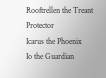Rooftrellen the Treant Protector
Icarus the Phoenix
Io the Guardian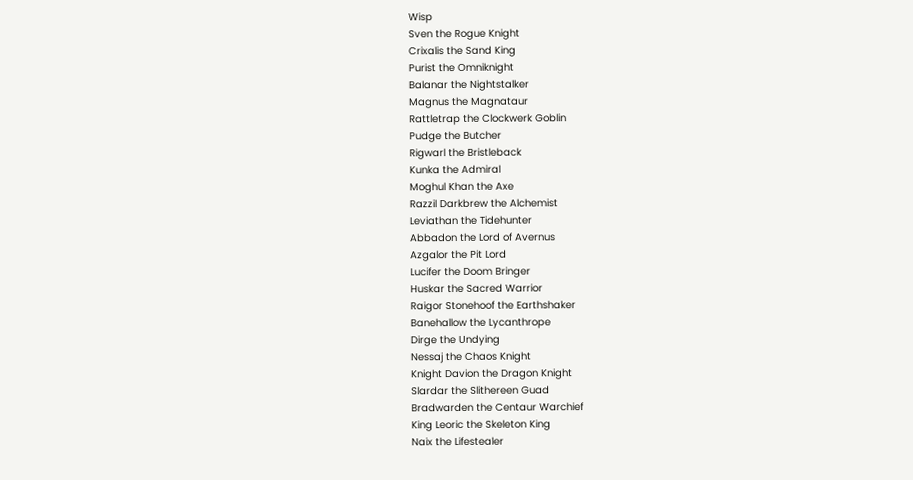Wisp
Sven the Rogue Knight
Crixalis the Sand King
Purist the Omniknight
Balanar the Nightstalker
Magnus the Magnataur
Rattletrap the Clockwerk Goblin
Pudge the Butcher
Rigwarl the Bristleback
Kunka the Admiral
Moghul Khan the Axe
Razzil Darkbrew the Alchemist
Leviathan the Tidehunter
Abbadon the Lord of Avernus
Azgalor the Pit Lord
Lucifer the Doom Bringer
Huskar the Sacred Warrior
Raigor Stonehoof the Earthshaker
Banehallow the Lycanthrope
Dirge the Undying
Nessaj the Chaos Knight
Knight Davion the Dragon Knight
Slardar the Slithereen Guad
Bradwarden the Centaur Warchief
King Leoric the Skeleton King
Naix the Lifestealer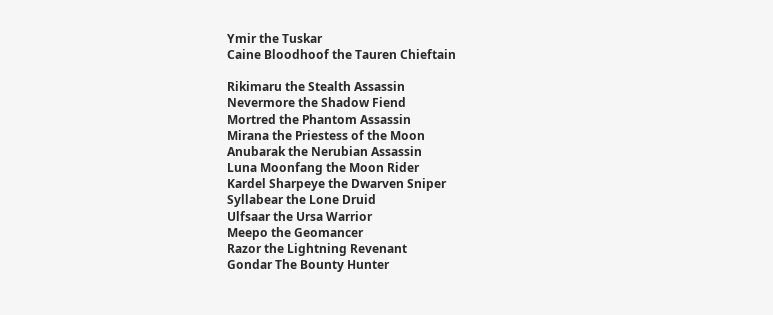Ymir the Tuskar
Caine Bloodhoof the Tauren Chieftain

Rikimaru the Stealth Assassin
Nevermore the Shadow Fiend
Mortred the Phantom Assassin
Mirana the Priestess of the Moon
Anubarak the Nerubian Assassin
Luna Moonfang the Moon Rider
Kardel Sharpeye the Dwarven Sniper
Syllabear the Lone Druid
Ulfsaar the Ursa Warrior
Meepo the Geomancer
Razor the Lightning Revenant
Gondar The Bounty Hunter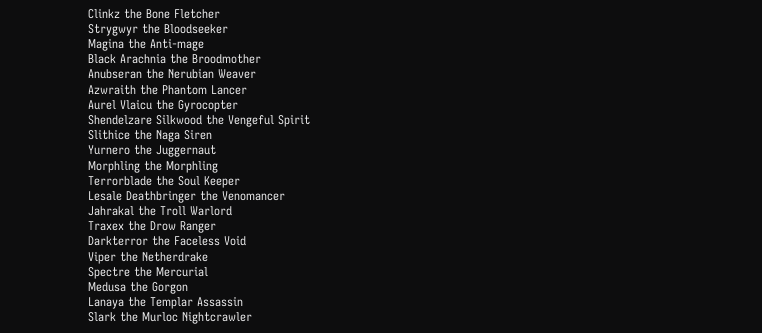Clinkz the Bone Fletcher
Strygwyr the Bloodseeker
Magina the Anti-mage
Black Arachnia the Broodmother
Anubseran the Nerubian Weaver
Azwraith the Phantom Lancer
Aurel Vlaicu the Gyrocopter
Shendelzare Silkwood the Vengeful Spirit
Slithice the Naga Siren
Yurnero the Juggernaut
Morphling the Morphling
Terrorblade the Soul Keeper
Lesale Deathbringer the Venomancer
Jahrakal the Troll Warlord
Traxex the Drow Ranger
Darkterror the Faceless Void
Viper the Netherdrake
Spectre the Mercurial
Medusa the Gorgon
Lanaya the Templar Assassin
Slark the Murloc Nightcrawler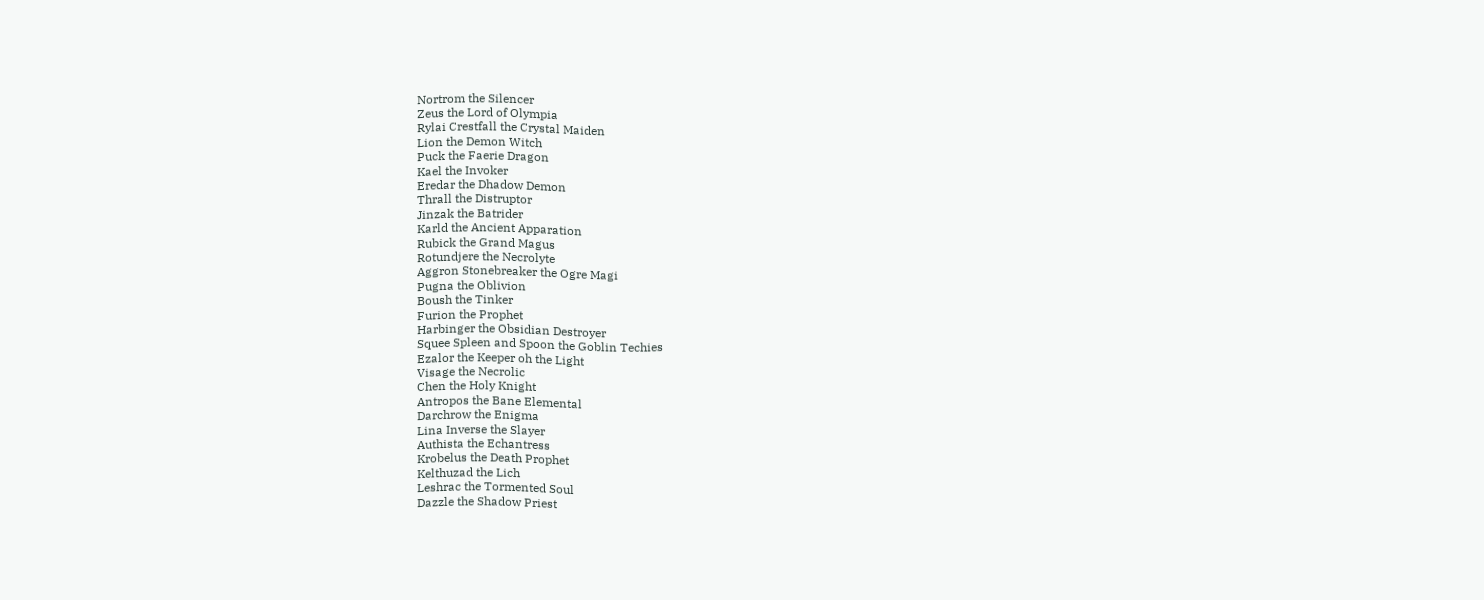Nortrom the Silencer
Zeus the Lord of Olympia
Rylai Crestfall the Crystal Maiden
Lion the Demon Witch
Puck the Faerie Dragon
Kael the Invoker
Eredar the Dhadow Demon
Thrall the Distruptor
Jinzak the Batrider
Karld the Ancient Apparation
Rubick the Grand Magus
Rotundjere the Necrolyte
Aggron Stonebreaker the Ogre Magi
Pugna the Oblivion
Boush the Tinker
Furion the Prophet
Harbinger the Obsidian Destroyer
Squee Spleen and Spoon the Goblin Techies
Ezalor the Keeper oh the Light
Visage the Necrolic
Chen the Holy Knight
Antropos the Bane Elemental
Darchrow the Enigma
Lina Inverse the Slayer
Authista the Echantress
Krobelus the Death Prophet
Kelthuzad the Lich
Leshrac the Tormented Soul
Dazzle the Shadow Priest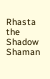Rhasta the Shadow Shaman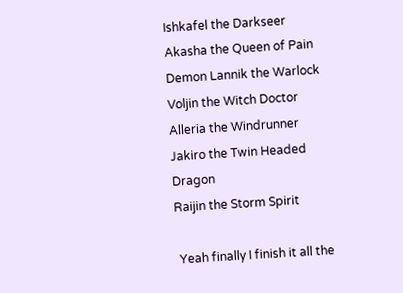Ishkafel the Darkseer
Akasha the Queen of Pain
Demon Lannik the Warlock
Voljin the Witch Doctor
Alleria the Windrunner
Jakiro the Twin Headed Dragon
Raijin the Storm Spirit

 Yeah finally I finish it all the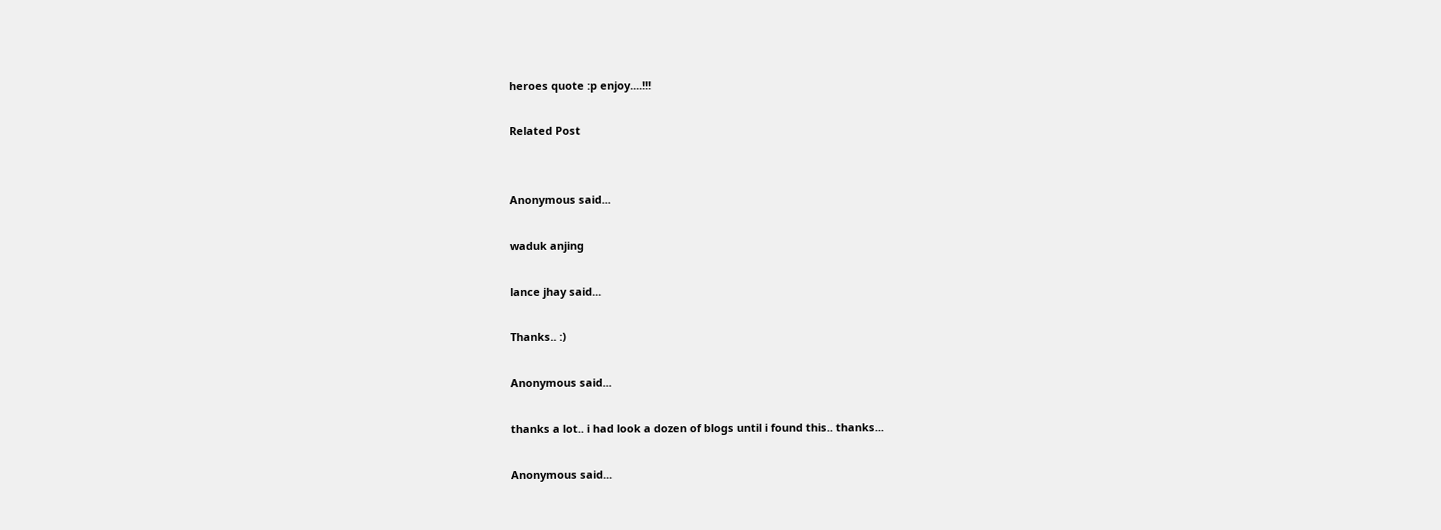heroes quote :p enjoy....!!!

Related Post


Anonymous said...

waduk anjing

lance jhay said...

Thanks.. :)

Anonymous said...

thanks a lot.. i had look a dozen of blogs until i found this.. thanks...

Anonymous said...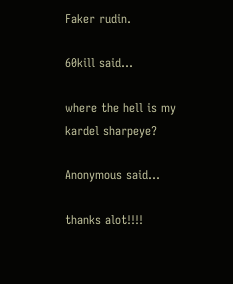Faker rudin.

60kill said...

where the hell is my kardel sharpeye?

Anonymous said...

thanks alot!!!!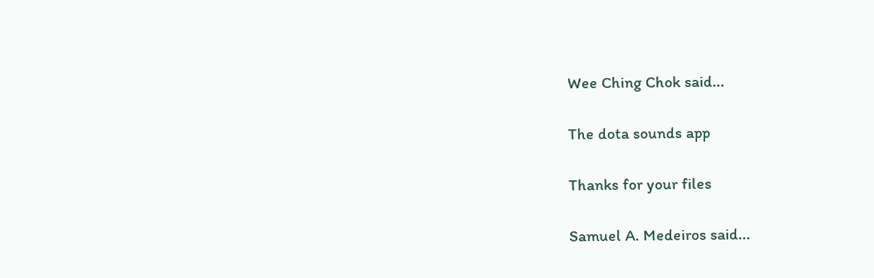Wee Ching Chok said...

The dota sounds app

Thanks for your files

Samuel A. Medeiros said...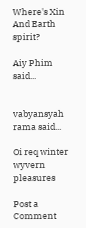Where's Xin And Earth spirit?

Aiy Phim said...


vabyansyah rama said...

Oi req winter wyvern pleasures

Post a Comment